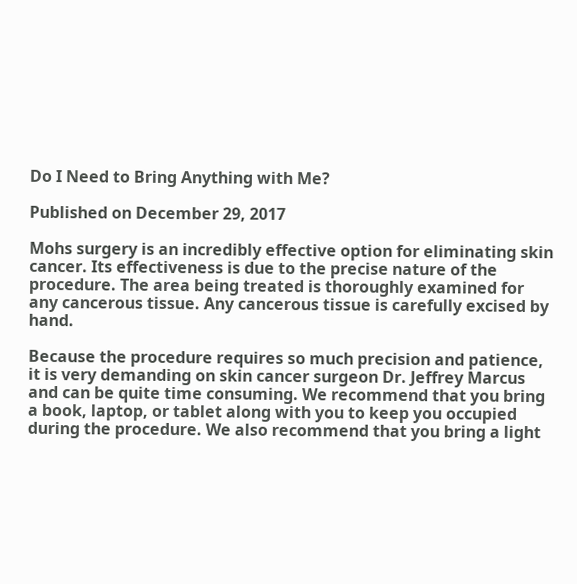Do I Need to Bring Anything with Me?

Published on December 29, 2017

Mohs surgery is an incredibly effective option for eliminating skin cancer. Its effectiveness is due to the precise nature of the procedure. The area being treated is thoroughly examined for any cancerous tissue. Any cancerous tissue is carefully excised by hand.

Because the procedure requires so much precision and patience, it is very demanding on skin cancer surgeon Dr. Jeffrey Marcus and can be quite time consuming. We recommend that you bring a book, laptop, or tablet along with you to keep you occupied during the procedure. We also recommend that you bring a light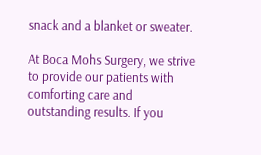snack and a blanket or sweater.

At Boca Mohs Surgery, we strive to provide our patients with comforting care and outstanding results. If you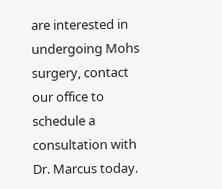are interested in undergoing Mohs surgery, contact our office to schedule a consultation with Dr. Marcus today.